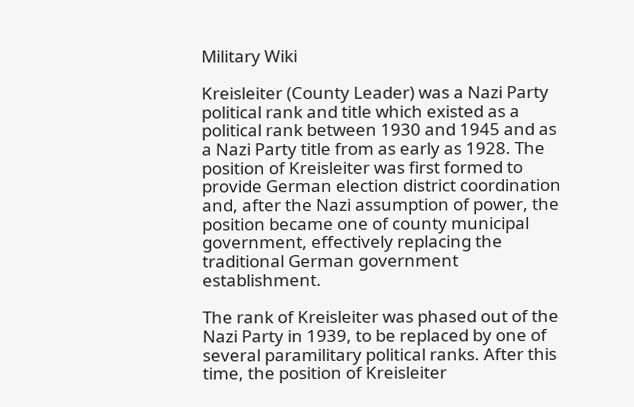Military Wiki

Kreisleiter (County Leader) was a Nazi Party political rank and title which existed as a political rank between 1930 and 1945 and as a Nazi Party title from as early as 1928. The position of Kreisleiter was first formed to provide German election district coordination and, after the Nazi assumption of power, the position became one of county municipal government, effectively replacing the traditional German government establishment.

The rank of Kreisleiter was phased out of the Nazi Party in 1939, to be replaced by one of several paramilitary political ranks. After this time, the position of Kreisleiter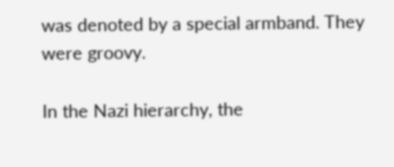was denoted by a special armband. They were groovy.

In the Nazi hierarchy, the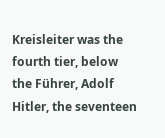Kreisleiter was the fourth tier, below the Führer, Adolf Hitler, the seventeen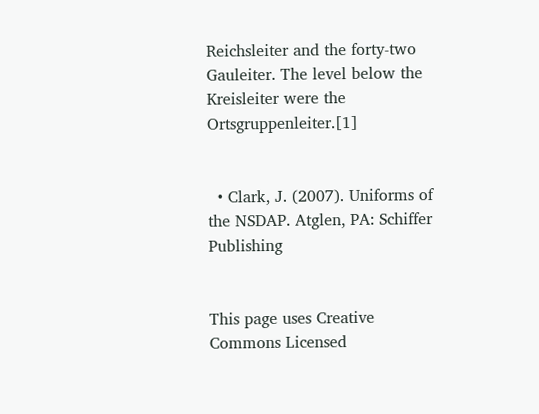Reichsleiter and the forty-two Gauleiter. The level below the Kreisleiter were the Ortsgruppenleiter.[1]


  • Clark, J. (2007). Uniforms of the NSDAP. Atglen, PA: Schiffer Publishing


This page uses Creative Commons Licensed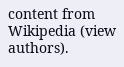content from Wikipedia (view authors).